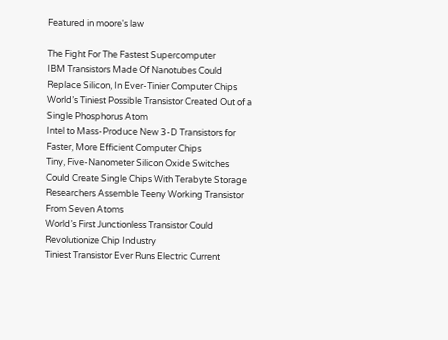Featured in moore's law

The Fight For The Fastest Supercomputer
IBM Transistors Made Of Nanotubes Could Replace Silicon, In Ever-Tinier Computer Chips
World’s Tiniest Possible Transistor Created Out of a Single Phosphorus Atom
Intel to Mass-Produce New 3-D Transistors for Faster, More Efficient Computer Chips
Tiny, Five-Nanometer Silicon Oxide Switches Could Create Single Chips With Terabyte Storage
Researchers Assemble Teeny Working Transistor From Seven Atoms
World’s First Junctionless Transistor Could Revolutionize Chip Industry
Tiniest Transistor Ever Runs Electric Current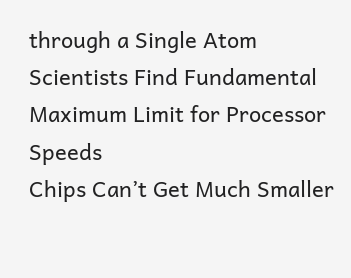through a Single Atom
Scientists Find Fundamental Maximum Limit for Processor Speeds
Chips Can’t Get Much Smaller